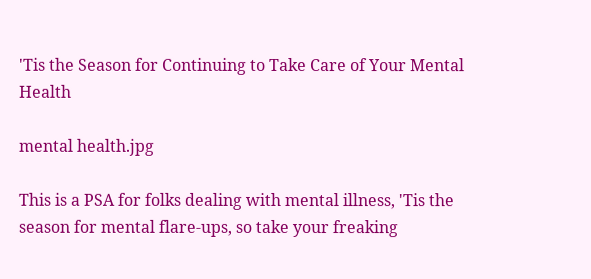'Tis the Season for Continuing to Take Care of Your Mental Health

mental health.jpg

This is a PSA for folks dealing with mental illness, 'Tis the season for mental flare-ups, so take your freaking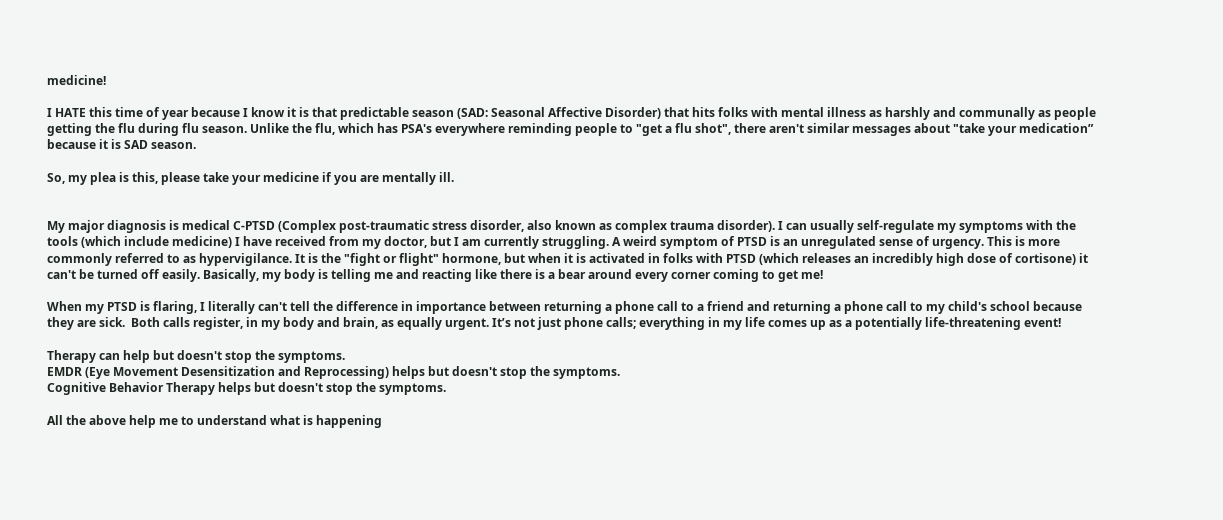medicine!

I HATE this time of year because I know it is that predictable season (SAD: Seasonal Affective Disorder) that hits folks with mental illness as harshly and communally as people getting the flu during flu season. Unlike the flu, which has PSA's everywhere reminding people to "get a flu shot", there aren't similar messages about "take your medication” because it is SAD season.

So, my plea is this, please take your medicine if you are mentally ill.


My major diagnosis is medical C-PTSD (Complex post-traumatic stress disorder, also known as complex trauma disorder). I can usually self-regulate my symptoms with the tools (which include medicine) I have received from my doctor, but I am currently struggling. A weird symptom of PTSD is an unregulated sense of urgency. This is more commonly referred to as hypervigilance. It is the "fight or flight" hormone, but when it is activated in folks with PTSD (which releases an incredibly high dose of cortisone) it can't be turned off easily. Basically, my body is telling me and reacting like there is a bear around every corner coming to get me!

When my PTSD is flaring, I literally can't tell the difference in importance between returning a phone call to a friend and returning a phone call to my child's school because they are sick.  Both calls register, in my body and brain, as equally urgent. It’s not just phone calls; everything in my life comes up as a potentially life-threatening event!

Therapy can help but doesn't stop the symptoms.
EMDR (Eye Movement Desensitization and Reprocessing) helps but doesn't stop the symptoms.
Cognitive Behavior Therapy helps but doesn't stop the symptoms.

All the above help me to understand what is happening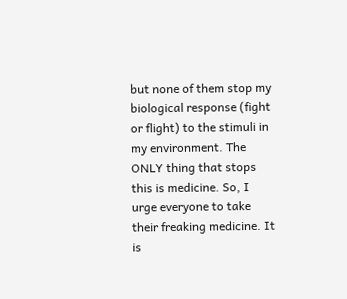but none of them stop my biological response (fight or flight) to the stimuli in my environment. The ONLY thing that stops this is medicine. So, I urge everyone to take their freaking medicine. It is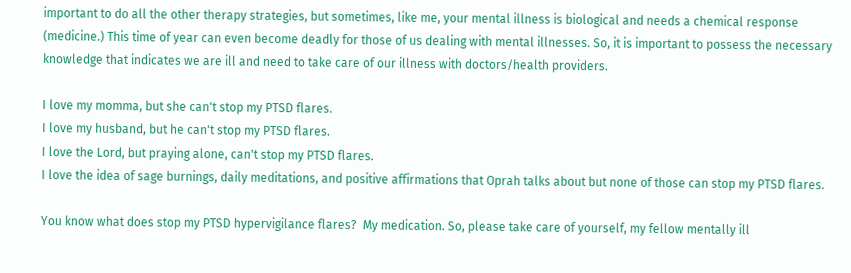important to do all the other therapy strategies, but sometimes, like me, your mental illness is biological and needs a chemical response (medicine.) This time of year can even become deadly for those of us dealing with mental illnesses. So, it is important to possess the necessary knowledge that indicates we are ill and need to take care of our illness with doctors/health providers.

I love my momma, but she can't stop my PTSD flares.
I love my husband, but he can't stop my PTSD flares.
I love the Lord, but praying alone, can't stop my PTSD flares.
I love the idea of sage burnings, daily meditations, and positive affirmations that Oprah talks about but none of those can stop my PTSD flares.

You know what does stop my PTSD hypervigilance flares?  My medication. So, please take care of yourself, my fellow mentally ill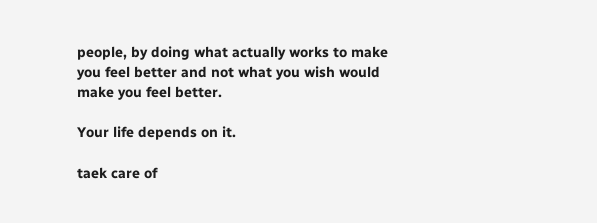people, by doing what actually works to make you feel better and not what you wish would make you feel better.

Your life depends on it.

taek care of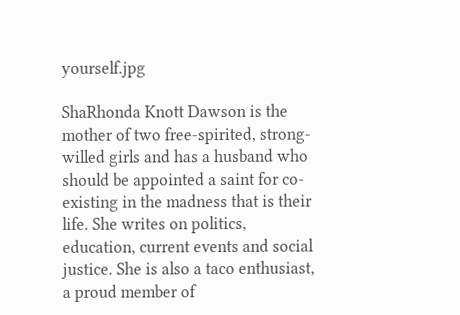yourself.jpg

ShaRhonda Knott Dawson is the mother of two free-spirited, strong-willed girls and has a husband who should be appointed a saint for co-existing in the madness that is their life. She writes on politics, education, current events and social justice. She is also a taco enthusiast, a proud member of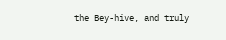the Bey-hive, and truly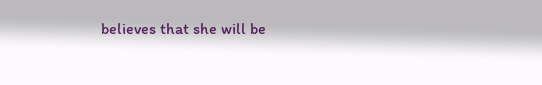believes that she will be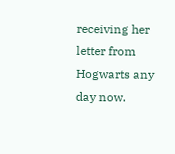receiving her letter from Hogwarts any day now.